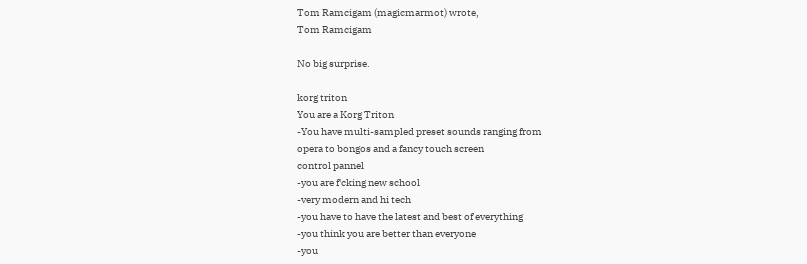Tom Ramcigam (magicmarmot) wrote,
Tom Ramcigam

No big surprise.

korg triton
You are a Korg Triton
-You have multi-sampled preset sounds ranging from
opera to bongos and a fancy touch screen
control pannel
-you are f'cking new school
-very modern and hi tech
-you have to have the latest and best of everything
-you think you are better than everyone
-you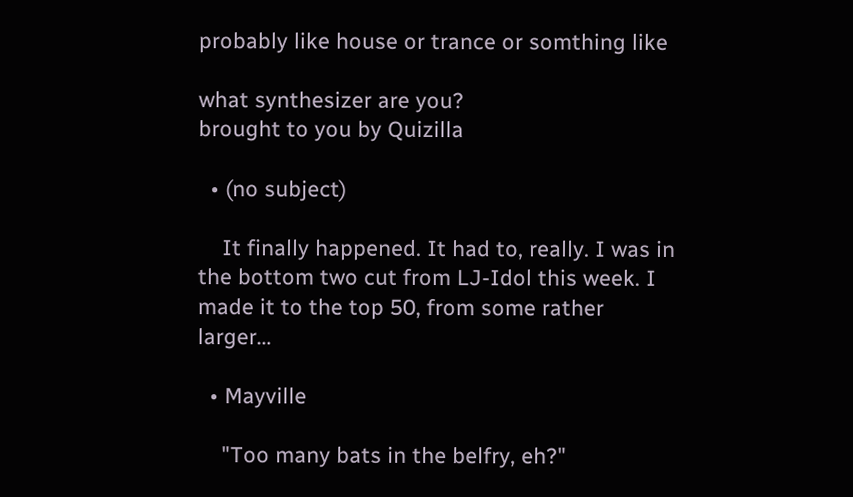probably like house or trance or somthing like

what synthesizer are you?
brought to you by Quizilla

  • (no subject)

    It finally happened. It had to, really. I was in the bottom two cut from LJ-Idol this week. I made it to the top 50, from some rather larger…

  • Mayville

    "Too many bats in the belfry, eh?"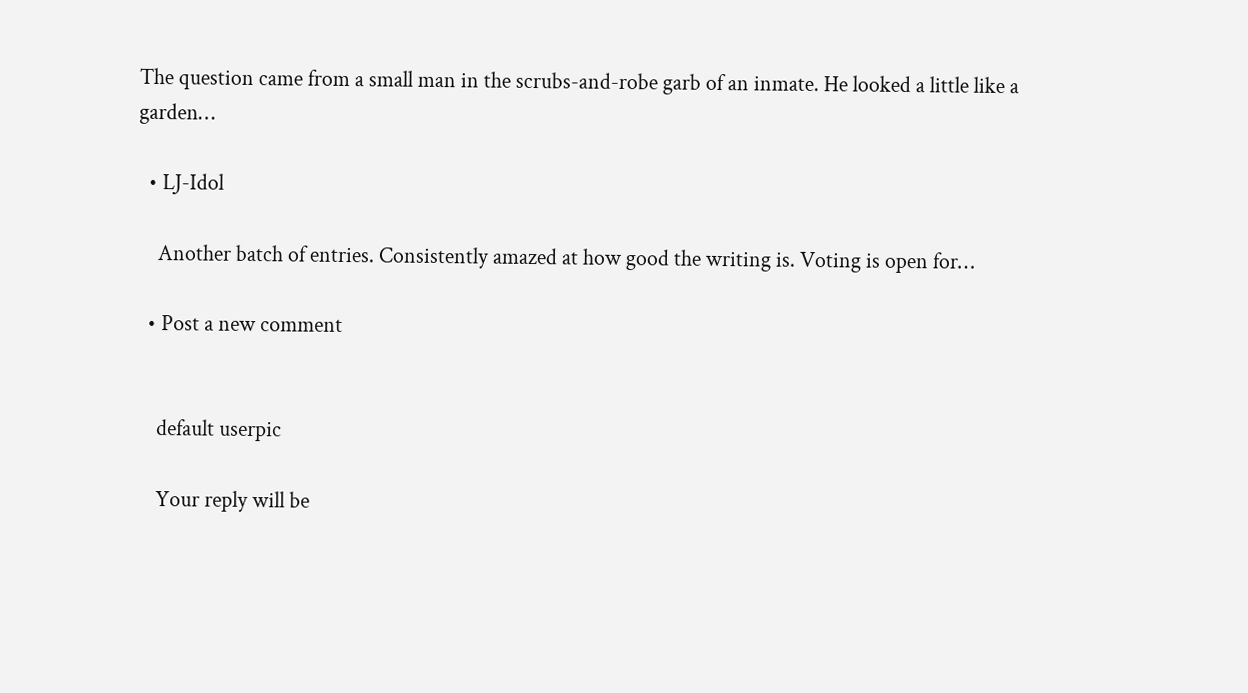The question came from a small man in the scrubs-and-robe garb of an inmate. He looked a little like a garden…

  • LJ-Idol

    Another batch of entries. Consistently amazed at how good the writing is. Voting is open for…

  • Post a new comment


    default userpic

    Your reply will be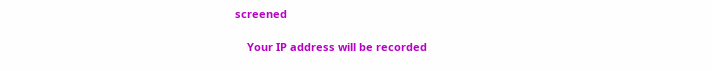screened

    Your IP address will be recorded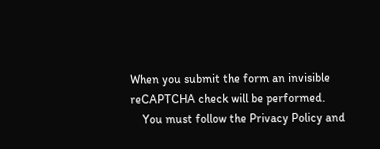When you submit the form an invisible reCAPTCHA check will be performed.
    You must follow the Privacy Policy and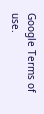Google Terms of use.